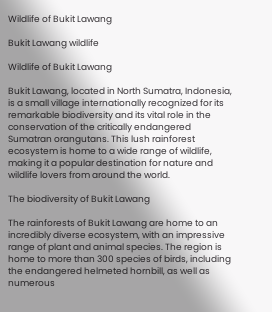Wildlife of Bukit Lawang

Bukit Lawang wildlife

Wildlife of Bukit Lawang

Bukit Lawang, located in North Sumatra, Indonesia, is a small village internationally recognized for its remarkable biodiversity and its vital role in the conservation of the critically endangered Sumatran orangutans. This lush rainforest ecosystem is home to a wide range of wildlife, making it a popular destination for nature and wildlife lovers from around the world.

The biodiversity of Bukit Lawang

The rainforests of Bukit Lawang are home to an incredibly diverse ecosystem, with an impressive range of plant and animal species. The region is home to more than 300 species of birds, including the endangered helmeted hornbill, as well as numerous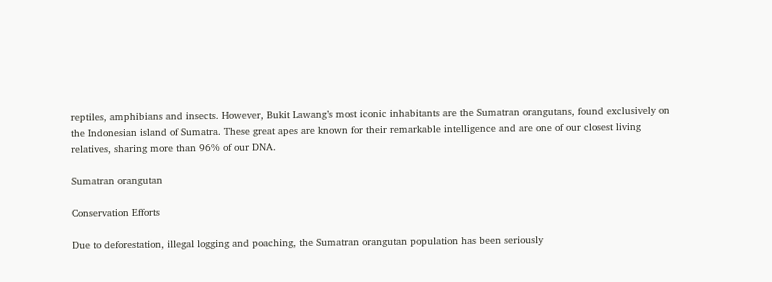reptiles, amphibians and insects. However, Bukit Lawang’s most iconic inhabitants are the Sumatran orangutans, found exclusively on the Indonesian island of Sumatra. These great apes are known for their remarkable intelligence and are one of our closest living relatives, sharing more than 96% of our DNA.

Sumatran orangutan

Conservation Efforts

Due to deforestation, illegal logging and poaching, the Sumatran orangutan population has been seriously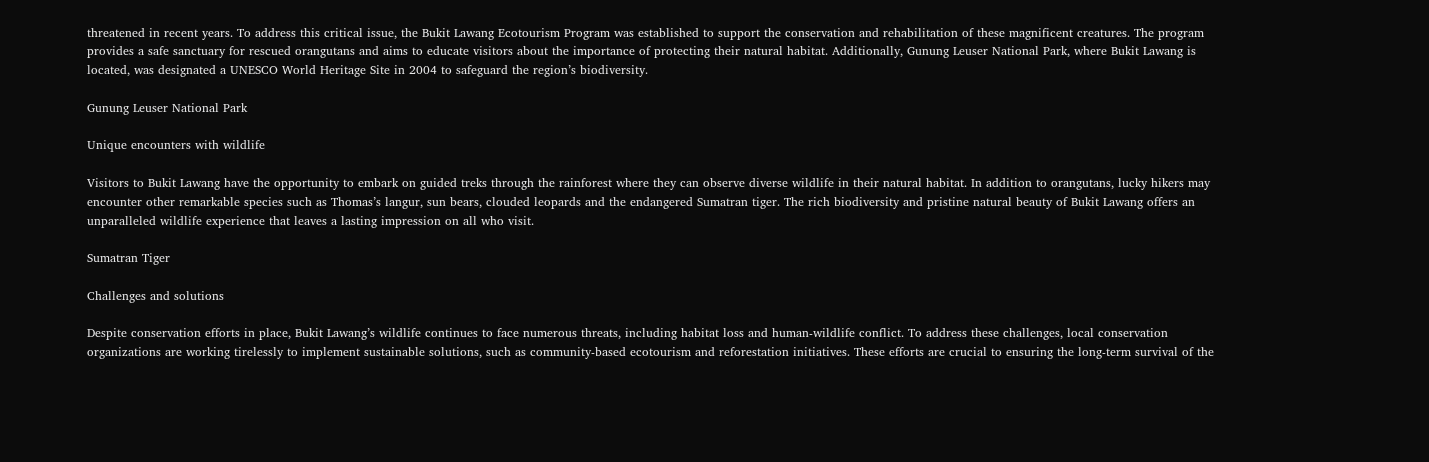threatened in recent years. To address this critical issue, the Bukit Lawang Ecotourism Program was established to support the conservation and rehabilitation of these magnificent creatures. The program provides a safe sanctuary for rescued orangutans and aims to educate visitors about the importance of protecting their natural habitat. Additionally, Gunung Leuser National Park, where Bukit Lawang is located, was designated a UNESCO World Heritage Site in 2004 to safeguard the region’s biodiversity.

Gunung Leuser National Park

Unique encounters with wildlife

Visitors to Bukit Lawang have the opportunity to embark on guided treks through the rainforest where they can observe diverse wildlife in their natural habitat. In addition to orangutans, lucky hikers may encounter other remarkable species such as Thomas’s langur, sun bears, clouded leopards and the endangered Sumatran tiger. The rich biodiversity and pristine natural beauty of Bukit Lawang offers an unparalleled wildlife experience that leaves a lasting impression on all who visit.

Sumatran Tiger

Challenges and solutions

Despite conservation efforts in place, Bukit Lawang’s wildlife continues to face numerous threats, including habitat loss and human-wildlife conflict. To address these challenges, local conservation organizations are working tirelessly to implement sustainable solutions, such as community-based ecotourism and reforestation initiatives. These efforts are crucial to ensuring the long-term survival of the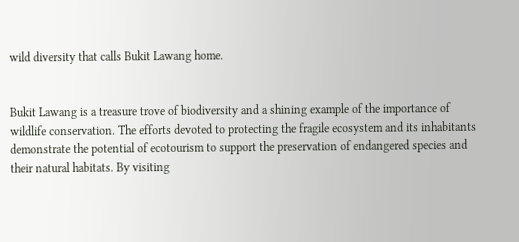wild diversity that calls Bukit Lawang home.


Bukit Lawang is a treasure trove of biodiversity and a shining example of the importance of wildlife conservation. The efforts devoted to protecting the fragile ecosystem and its inhabitants demonstrate the potential of ecotourism to support the preservation of endangered species and their natural habitats. By visiting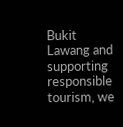Bukit Lawang and supporting responsible tourism, we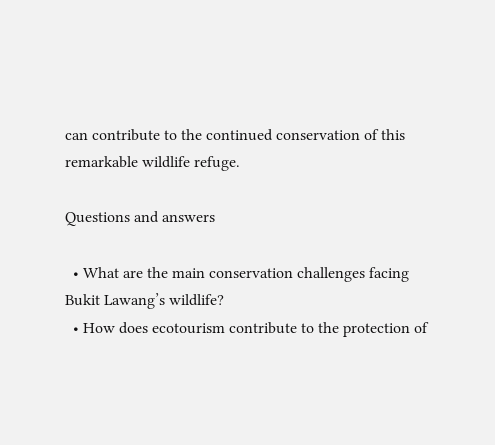can contribute to the continued conservation of this remarkable wildlife refuge.

Questions and answers

  • What are the main conservation challenges facing Bukit Lawang’s wildlife?
  • How does ecotourism contribute to the protection of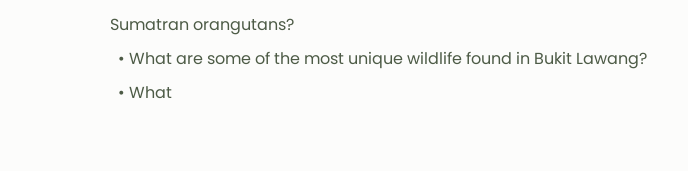Sumatran orangutans?
  • What are some of the most unique wildlife found in Bukit Lawang?
  • What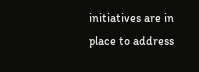initiatives are in place to address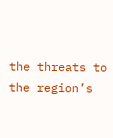the threats to the region’s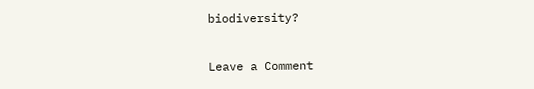biodiversity?

Leave a Comment